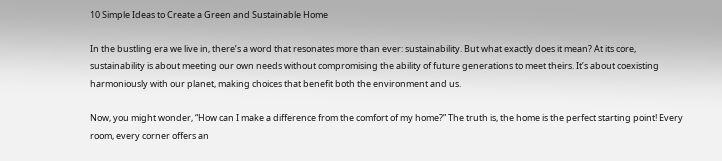10 Simple Ideas to Create a Green and Sustainable Home

In the bustling era we live in, there’s a word that resonates more than ever: sustainability. But what exactly does it mean? At its core, sustainability is about meeting our own needs without compromising the ability of future generations to meet theirs. It’s about coexisting harmoniously with our planet, making choices that benefit both the environment and us.

Now, you might wonder, “How can I make a difference from the comfort of my home?” The truth is, the home is the perfect starting point! Every room, every corner offers an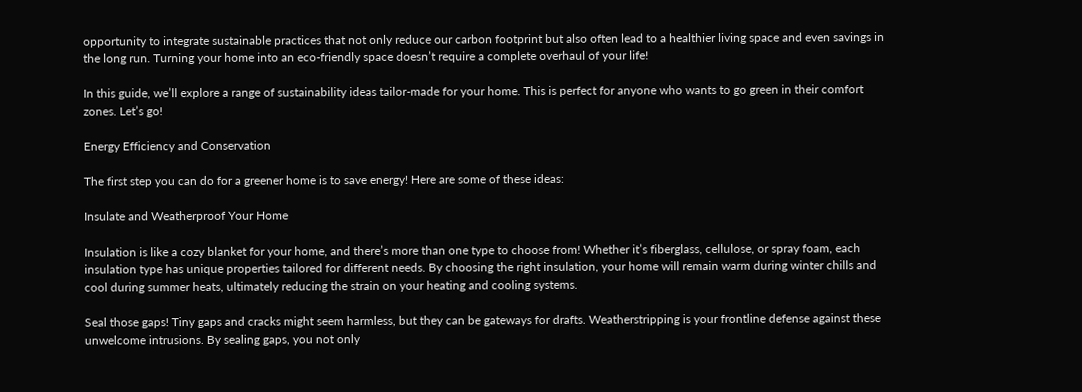opportunity to integrate sustainable practices that not only reduce our carbon footprint but also often lead to a healthier living space and even savings in the long run. Turning your home into an eco-friendly space doesn’t require a complete overhaul of your life!

In this guide, we’ll explore a range of sustainability ideas tailor-made for your home. This is perfect for anyone who wants to go green in their comfort zones. Let’s go!

Energy Efficiency and Conservation

The first step you can do for a greener home is to save energy! Here are some of these ideas:

Insulate and Weatherproof Your Home

Insulation is like a cozy blanket for your home, and there’s more than one type to choose from! Whether it’s fiberglass, cellulose, or spray foam, each insulation type has unique properties tailored for different needs. By choosing the right insulation, your home will remain warm during winter chills and cool during summer heats, ultimately reducing the strain on your heating and cooling systems.

Seal those gaps! Tiny gaps and cracks might seem harmless, but they can be gateways for drafts. Weatherstripping is your frontline defense against these unwelcome intrusions. By sealing gaps, you not only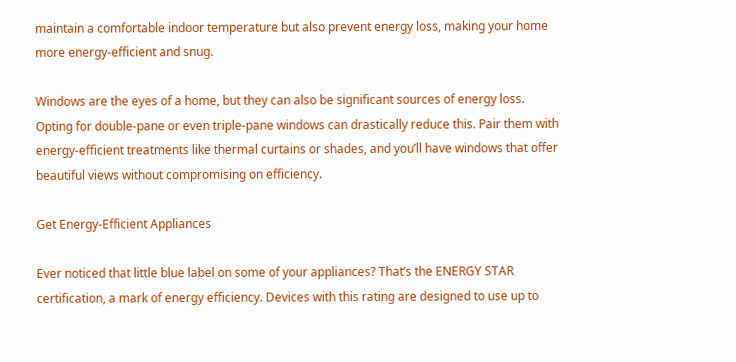maintain a comfortable indoor temperature but also prevent energy loss, making your home more energy-efficient and snug.

Windows are the eyes of a home, but they can also be significant sources of energy loss. Opting for double-pane or even triple-pane windows can drastically reduce this. Pair them with energy-efficient treatments like thermal curtains or shades, and you’ll have windows that offer beautiful views without compromising on efficiency.

Get Energy-Efficient Appliances

Ever noticed that little blue label on some of your appliances? That’s the ENERGY STAR certification, a mark of energy efficiency. Devices with this rating are designed to use up to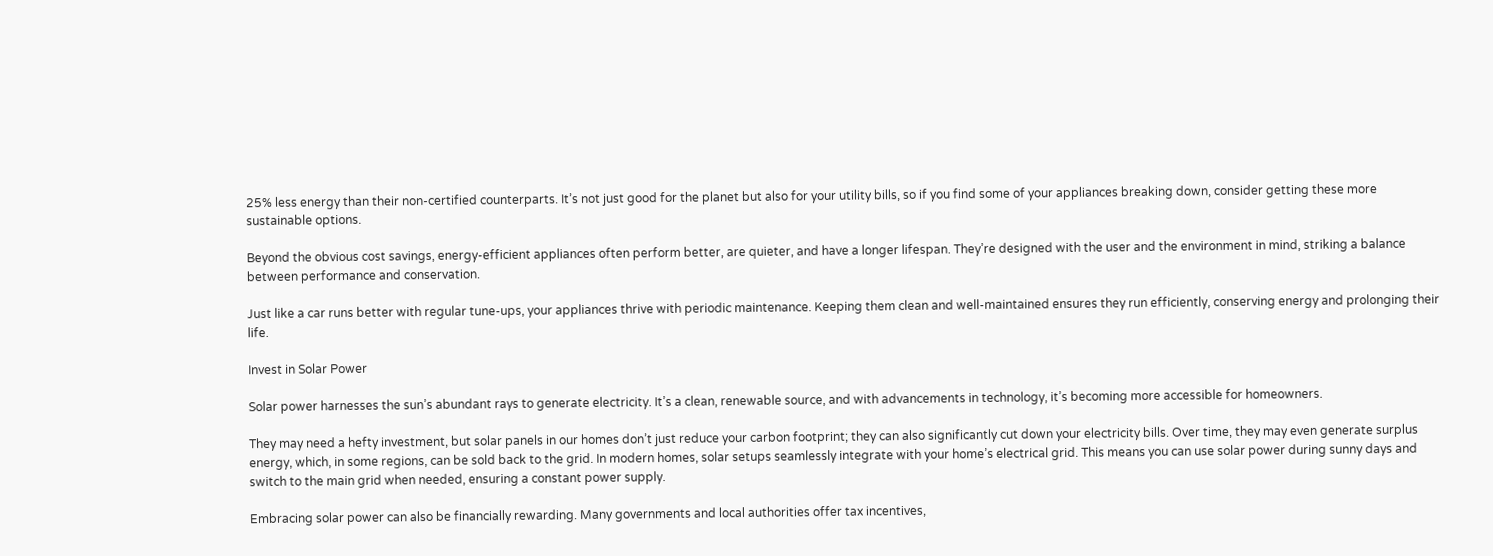25% less energy than their non-certified counterparts. It’s not just good for the planet but also for your utility bills, so if you find some of your appliances breaking down, consider getting these more sustainable options.

Beyond the obvious cost savings, energy-efficient appliances often perform better, are quieter, and have a longer lifespan. They’re designed with the user and the environment in mind, striking a balance between performance and conservation.

Just like a car runs better with regular tune-ups, your appliances thrive with periodic maintenance. Keeping them clean and well-maintained ensures they run efficiently, conserving energy and prolonging their life.

Invest in Solar Power

Solar power harnesses the sun’s abundant rays to generate electricity. It’s a clean, renewable source, and with advancements in technology, it’s becoming more accessible for homeowners.

They may need a hefty investment, but solar panels in our homes don’t just reduce your carbon footprint; they can also significantly cut down your electricity bills. Over time, they may even generate surplus energy, which, in some regions, can be sold back to the grid. In modern homes, solar setups seamlessly integrate with your home’s electrical grid. This means you can use solar power during sunny days and switch to the main grid when needed, ensuring a constant power supply.

Embracing solar power can also be financially rewarding. Many governments and local authorities offer tax incentives,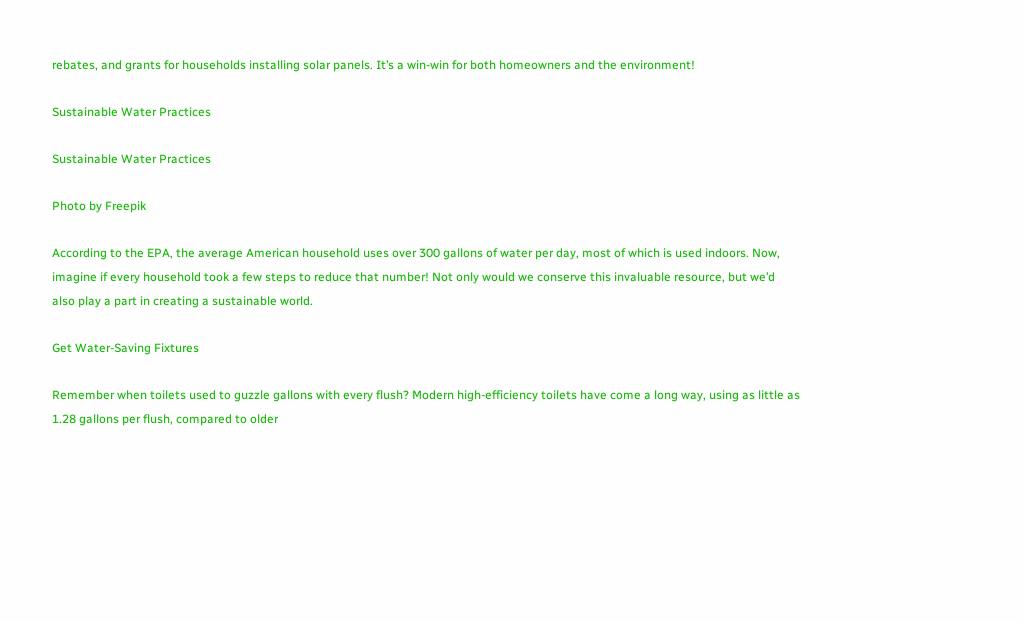rebates, and grants for households installing solar panels. It’s a win-win for both homeowners and the environment!

Sustainable Water Practices

Sustainable Water Practices

Photo by Freepik

According to the EPA, the average American household uses over 300 gallons of water per day, most of which is used indoors. Now, imagine if every household took a few steps to reduce that number! Not only would we conserve this invaluable resource, but we’d also play a part in creating a sustainable world.

Get Water-Saving Fixtures

Remember when toilets used to guzzle gallons with every flush? Modern high-efficiency toilets have come a long way, using as little as 1.28 gallons per flush, compared to older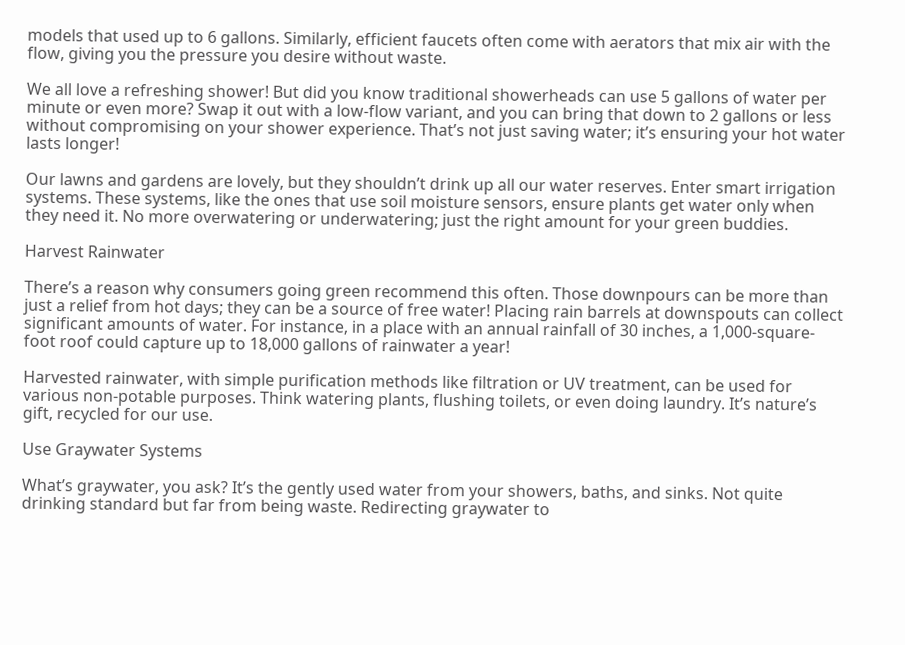models that used up to 6 gallons. Similarly, efficient faucets often come with aerators that mix air with the flow, giving you the pressure you desire without waste.

We all love a refreshing shower! But did you know traditional showerheads can use 5 gallons of water per minute or even more? Swap it out with a low-flow variant, and you can bring that down to 2 gallons or less without compromising on your shower experience. That’s not just saving water; it’s ensuring your hot water lasts longer!

Our lawns and gardens are lovely, but they shouldn’t drink up all our water reserves. Enter smart irrigation systems. These systems, like the ones that use soil moisture sensors, ensure plants get water only when they need it. No more overwatering or underwatering; just the right amount for your green buddies.

Harvest Rainwater

There’s a reason why consumers going green recommend this often. Those downpours can be more than just a relief from hot days; they can be a source of free water! Placing rain barrels at downspouts can collect significant amounts of water. For instance, in a place with an annual rainfall of 30 inches, a 1,000-square-foot roof could capture up to 18,000 gallons of rainwater a year!

Harvested rainwater, with simple purification methods like filtration or UV treatment, can be used for various non-potable purposes. Think watering plants, flushing toilets, or even doing laundry. It’s nature’s gift, recycled for our use.

Use Graywater Systems

What’s graywater, you ask? It’s the gently used water from your showers, baths, and sinks. Not quite drinking standard but far from being waste. Redirecting graywater to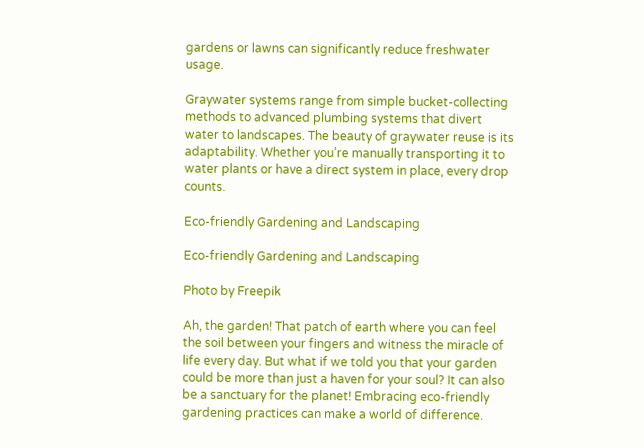gardens or lawns can significantly reduce freshwater usage.

Graywater systems range from simple bucket-collecting methods to advanced plumbing systems that divert water to landscapes. The beauty of graywater reuse is its adaptability. Whether you’re manually transporting it to water plants or have a direct system in place, every drop counts.

Eco-friendly Gardening and Landscaping

Eco-friendly Gardening and Landscaping

Photo by Freepik

Ah, the garden! That patch of earth where you can feel the soil between your fingers and witness the miracle of life every day. But what if we told you that your garden could be more than just a haven for your soul? It can also be a sanctuary for the planet! Embracing eco-friendly gardening practices can make a world of difference.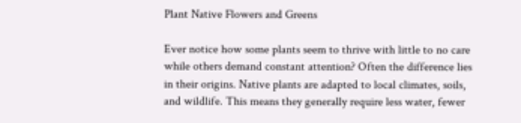Plant Native Flowers and Greens

Ever notice how some plants seem to thrive with little to no care while others demand constant attention? Often the difference lies in their origins. Native plants are adapted to local climates, soils, and wildlife. This means they generally require less water, fewer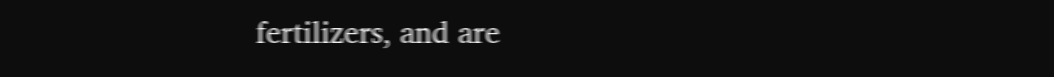fertilizers, and are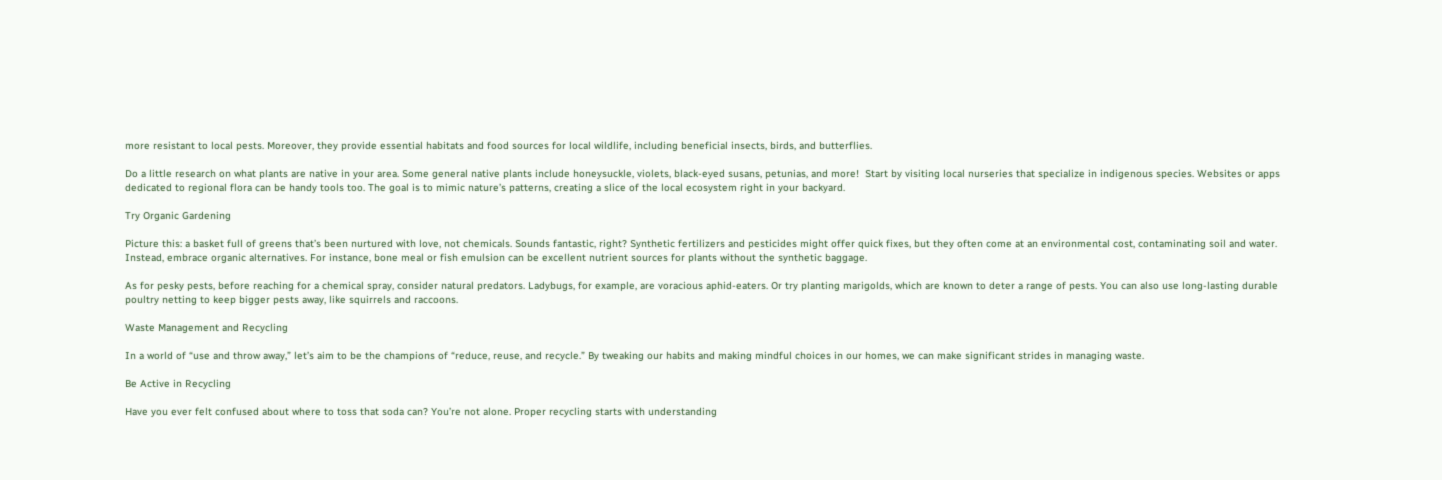more resistant to local pests. Moreover, they provide essential habitats and food sources for local wildlife, including beneficial insects, birds, and butterflies.

Do a little research on what plants are native in your area. Some general native plants include honeysuckle, violets, black-eyed susans, petunias, and more!  Start by visiting local nurseries that specialize in indigenous species. Websites or apps dedicated to regional flora can be handy tools too. The goal is to mimic nature’s patterns, creating a slice of the local ecosystem right in your backyard.

Try Organic Gardening

Picture this: a basket full of greens that’s been nurtured with love, not chemicals. Sounds fantastic, right? Synthetic fertilizers and pesticides might offer quick fixes, but they often come at an environmental cost, contaminating soil and water. Instead, embrace organic alternatives. For instance, bone meal or fish emulsion can be excellent nutrient sources for plants without the synthetic baggage.

As for pesky pests, before reaching for a chemical spray, consider natural predators. Ladybugs, for example, are voracious aphid-eaters. Or try planting marigolds, which are known to deter a range of pests. You can also use long-lasting durable poultry netting to keep bigger pests away, like squirrels and raccoons.

Waste Management and Recycling

In a world of “use and throw away,” let’s aim to be the champions of “reduce, reuse, and recycle.” By tweaking our habits and making mindful choices in our homes, we can make significant strides in managing waste.

Be Active in Recycling

Have you ever felt confused about where to toss that soda can? You’re not alone. Proper recycling starts with understanding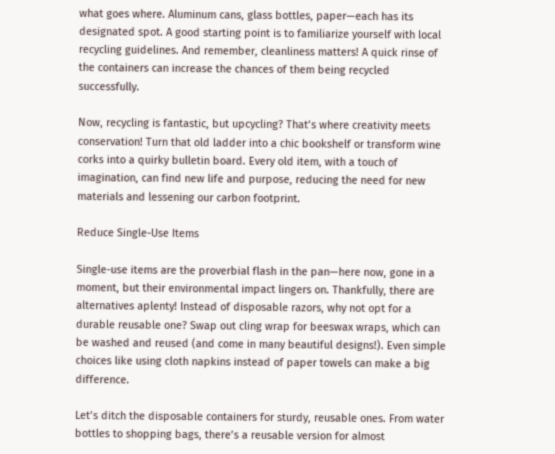what goes where. Aluminum cans, glass bottles, paper—each has its designated spot. A good starting point is to familiarize yourself with local recycling guidelines. And remember, cleanliness matters! A quick rinse of the containers can increase the chances of them being recycled successfully.

Now, recycling is fantastic, but upcycling? That’s where creativity meets conservation! Turn that old ladder into a chic bookshelf or transform wine corks into a quirky bulletin board. Every old item, with a touch of imagination, can find new life and purpose, reducing the need for new materials and lessening our carbon footprint.

Reduce Single-Use Items

Single-use items are the proverbial flash in the pan—here now, gone in a moment, but their environmental impact lingers on. Thankfully, there are alternatives aplenty! Instead of disposable razors, why not opt for a durable reusable one? Swap out cling wrap for beeswax wraps, which can be washed and reused (and come in many beautiful designs!). Even simple choices like using cloth napkins instead of paper towels can make a big difference.

Let’s ditch the disposable containers for sturdy, reusable ones. From water bottles to shopping bags, there’s a reusable version for almost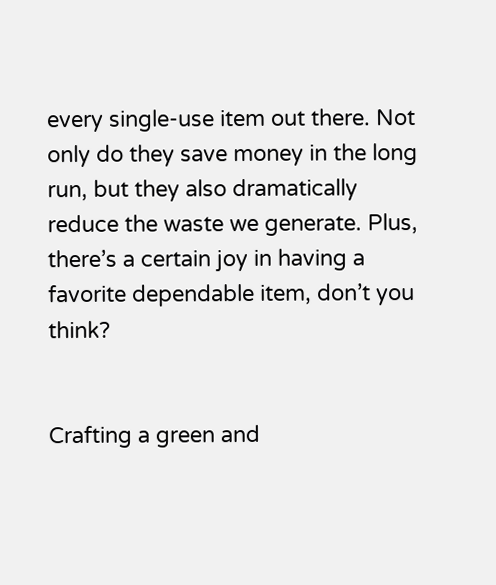every single-use item out there. Not only do they save money in the long run, but they also dramatically reduce the waste we generate. Plus, there’s a certain joy in having a favorite dependable item, don’t you think?


Crafting a green and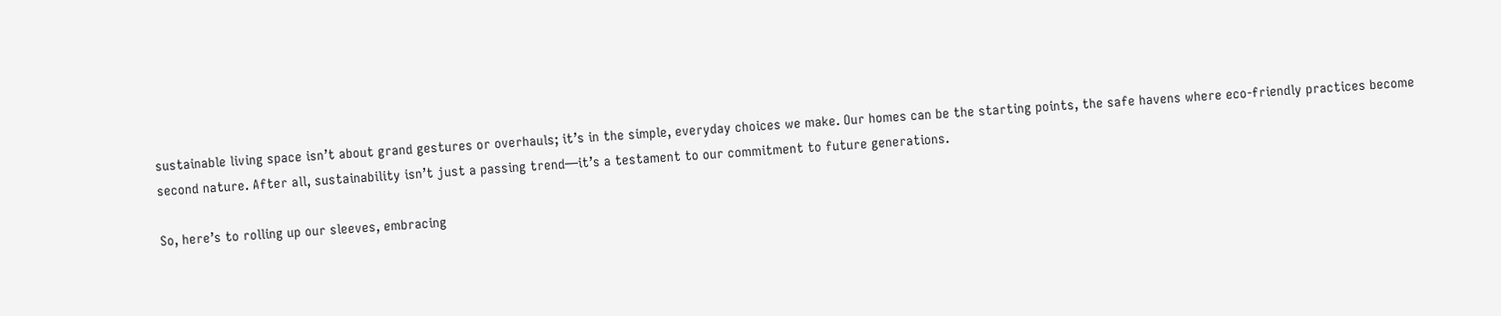sustainable living space isn’t about grand gestures or overhauls; it’s in the simple, everyday choices we make. Our homes can be the starting points, the safe havens where eco-friendly practices become second nature. After all, sustainability isn’t just a passing trend—it’s a testament to our commitment to future generations.

So, here’s to rolling up our sleeves, embracing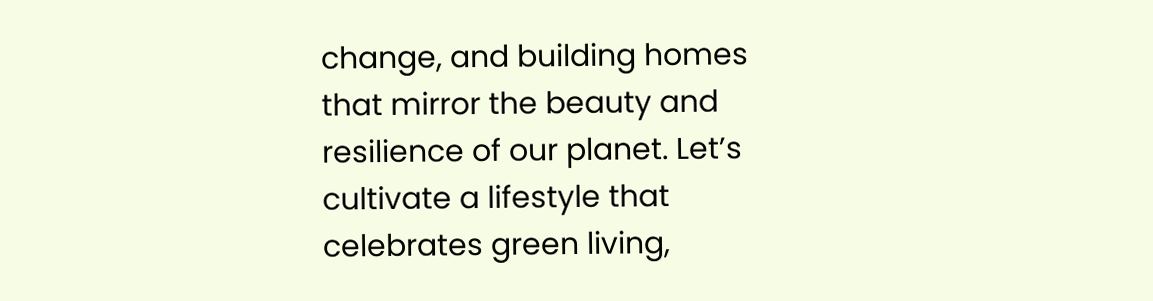change, and building homes that mirror the beauty and resilience of our planet. Let’s cultivate a lifestyle that celebrates green living,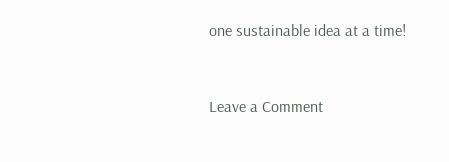one sustainable idea at a time!


Leave a Comment